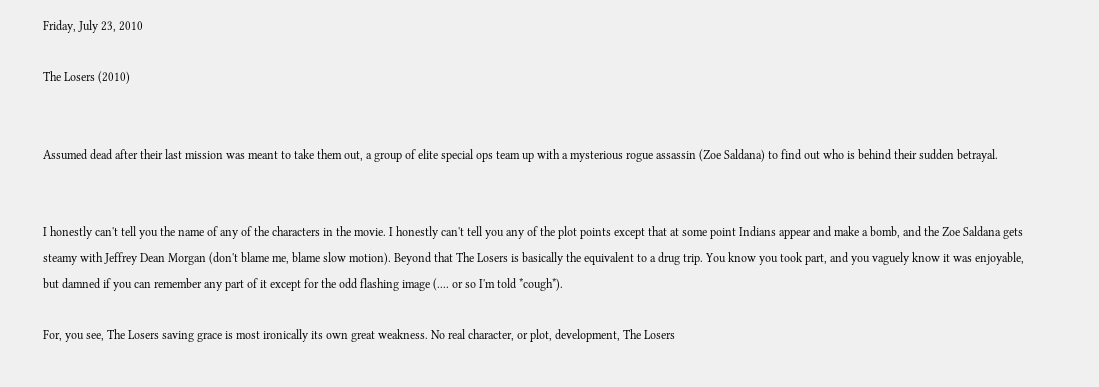Friday, July 23, 2010

The Losers (2010)


Assumed dead after their last mission was meant to take them out, a group of elite special ops team up with a mysterious rogue assassin (Zoe Saldana) to find out who is behind their sudden betrayal.


I honestly can't tell you the name of any of the characters in the movie. I honestly can't tell you any of the plot points except that at some point Indians appear and make a bomb, and the Zoe Saldana gets steamy with Jeffrey Dean Morgan (don't blame me, blame slow motion). Beyond that The Losers is basically the equivalent to a drug trip. You know you took part, and you vaguely know it was enjoyable, but damned if you can remember any part of it except for the odd flashing image (.... or so I'm told *cough*).

For, you see, The Losers saving grace is most ironically its own great weakness. No real character, or plot, development, The Losers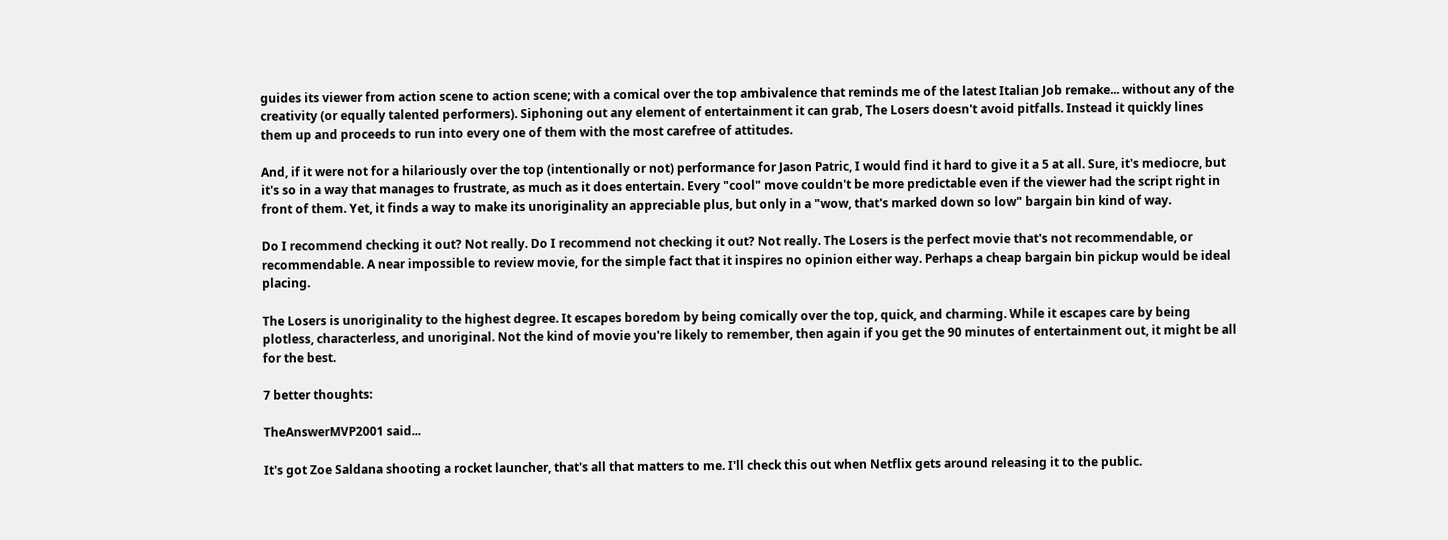guides its viewer from action scene to action scene; with a comical over the top ambivalence that reminds me of the latest Italian Job remake... without any of the creativity (or equally talented performers). Siphoning out any element of entertainment it can grab, The Losers doesn't avoid pitfalls. Instead it quickly lines them up and proceeds to run into every one of them with the most carefree of attitudes.

And, if it were not for a hilariously over the top (intentionally or not) performance for Jason Patric, I would find it hard to give it a 5 at all. Sure, it's mediocre, but it's so in a way that manages to frustrate, as much as it does entertain. Every "cool" move couldn't be more predictable even if the viewer had the script right in front of them. Yet, it finds a way to make its unoriginality an appreciable plus, but only in a "wow, that's marked down so low" bargain bin kind of way.

Do I recommend checking it out? Not really. Do I recommend not checking it out? Not really. The Losers is the perfect movie that's not recommendable, or recommendable. A near impossible to review movie, for the simple fact that it inspires no opinion either way. Perhaps a cheap bargain bin pickup would be ideal placing.

The Losers is unoriginality to the highest degree. It escapes boredom by being comically over the top, quick, and charming. While it escapes care by being plotless, characterless, and unoriginal. Not the kind of movie you're likely to remember, then again if you get the 90 minutes of entertainment out, it might be all for the best.

7 better thoughts:

TheAnswerMVP2001 said...

It's got Zoe Saldana shooting a rocket launcher, that's all that matters to me. I'll check this out when Netflix gets around releasing it to the public.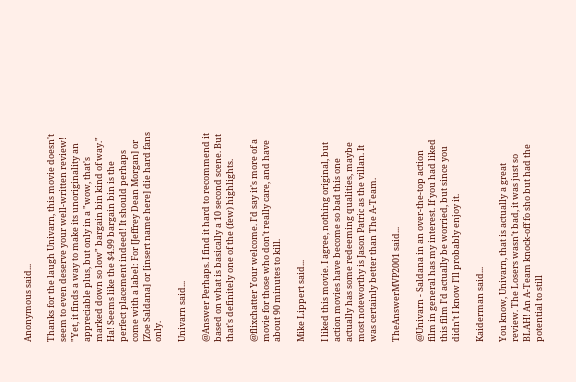Anonymous said...

Thanks for the laugh Univarn, this movie doesn't seem to even deserve your well-written review! "Yet, it finds a way to make its unoriginality an appreciable plus, but only in a "wow, that's marked down so low" bargain bin kind of way." Ha! Seems like the $4.99 bargain bin is the perfect placement indeed! It should perhaps come with a label: For [Jeffrey Dean Morgan] or [Zoe Saldana] or [insert name here] die hard fans only.

Univarn said...

@Answer Perhaps. I find it hard to recommend it based on what is basically a 10 second scene. But that's definitely one of the (few) highlights.

@flixchatter Your welcome. I'd say it's more of a movie for those who don't really care, and have about 90 minutes to kill.

Mike Lippert said...

I liked this movie. I agree, nothing original, but action movies have become so bad this one actually has some redeeming qualities, maybe most noteworthy is Jason Patric as the villan. It was certainly better than The A-Team.

TheAnswerMVP2001 said...

@Univarn - Saldana in an over-the-top action film in general has my interest. If you had liked this film I'd actually be worried, but since you didn't I know I'll probably enjoy it.

Kaiderman said...

You know, Univarn, that is actually a great review. The Losers wasn't bad, it was just so BLAH! An A-Team knock-off fo sho but had the potential to still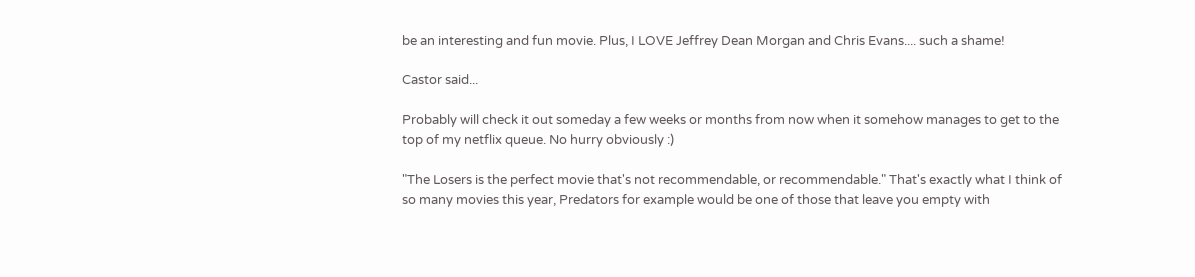be an interesting and fun movie. Plus, I LOVE Jeffrey Dean Morgan and Chris Evans.... such a shame!

Castor said...

Probably will check it out someday a few weeks or months from now when it somehow manages to get to the top of my netflix queue. No hurry obviously :)

"The Losers is the perfect movie that's not recommendable, or recommendable." That's exactly what I think of so many movies this year, Predators for example would be one of those that leave you empty with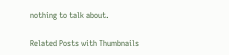nothing to talk about.

Related Posts with Thumbnails